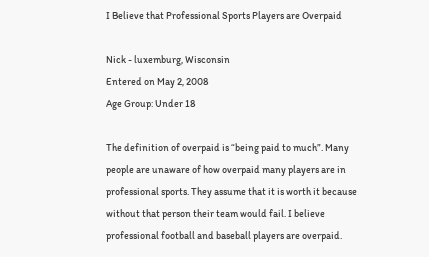I Believe that Professional Sports Players are Overpaid

Nick - luxemburg, Wisconsin
Entered on May 2, 2008
Age Group: Under 18

The definition of overpaid is “being paid to much”. Many people are unaware of how overpaid many players are in professional sports. They assume that it is worth it because without that person their team would fail. I believe professional football and baseball players are overpaid.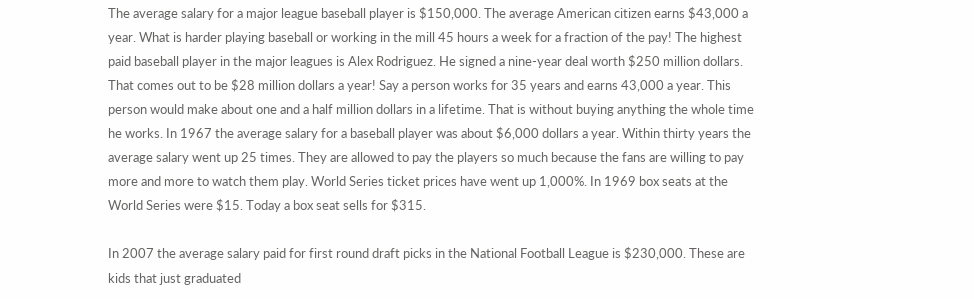The average salary for a major league baseball player is $150,000. The average American citizen earns $43,000 a year. What is harder playing baseball or working in the mill 45 hours a week for a fraction of the pay! The highest paid baseball player in the major leagues is Alex Rodriguez. He signed a nine-year deal worth $250 million dollars. That comes out to be $28 million dollars a year! Say a person works for 35 years and earns 43,000 a year. This person would make about one and a half million dollars in a lifetime. That is without buying anything the whole time he works. In 1967 the average salary for a baseball player was about $6,000 dollars a year. Within thirty years the average salary went up 25 times. They are allowed to pay the players so much because the fans are willing to pay more and more to watch them play. World Series ticket prices have went up 1,000%. In 1969 box seats at the World Series were $15. Today a box seat sells for $315.

In 2007 the average salary paid for first round draft picks in the National Football League is $230,000. These are kids that just graduated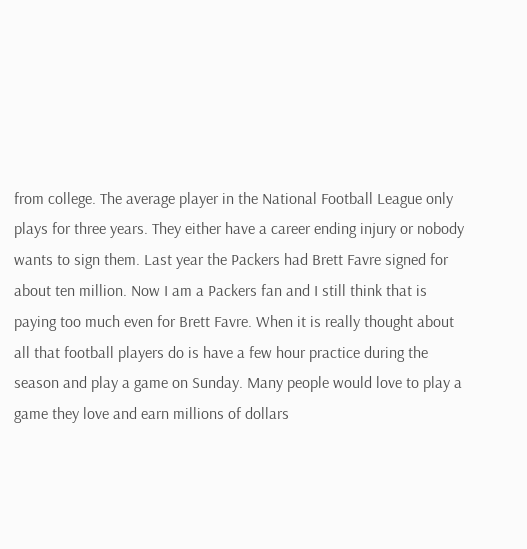from college. The average player in the National Football League only plays for three years. They either have a career ending injury or nobody wants to sign them. Last year the Packers had Brett Favre signed for about ten million. Now I am a Packers fan and I still think that is paying too much even for Brett Favre. When it is really thought about all that football players do is have a few hour practice during the season and play a game on Sunday. Many people would love to play a game they love and earn millions of dollars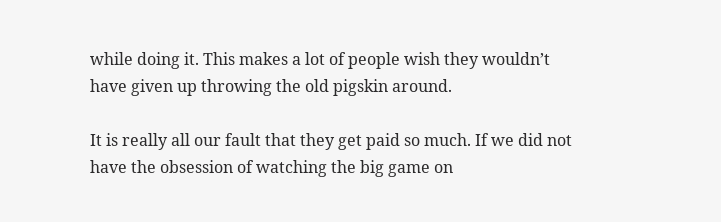while doing it. This makes a lot of people wish they wouldn’t have given up throwing the old pigskin around.

It is really all our fault that they get paid so much. If we did not have the obsession of watching the big game on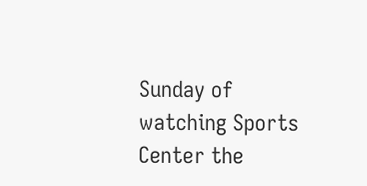Sunday of watching Sports Center the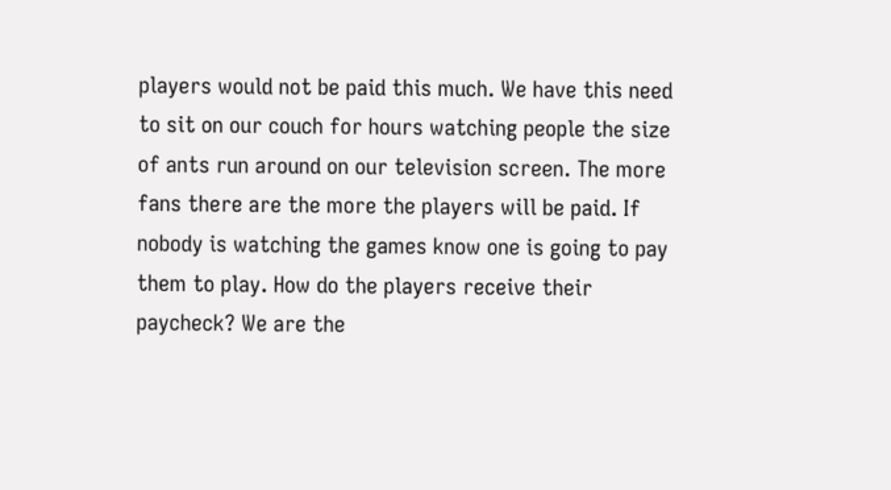players would not be paid this much. We have this need to sit on our couch for hours watching people the size of ants run around on our television screen. The more fans there are the more the players will be paid. If nobody is watching the games know one is going to pay them to play. How do the players receive their paycheck? We are the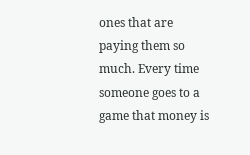ones that are paying them so much. Every time someone goes to a game that money is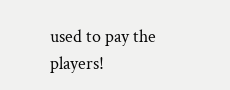used to pay the players!